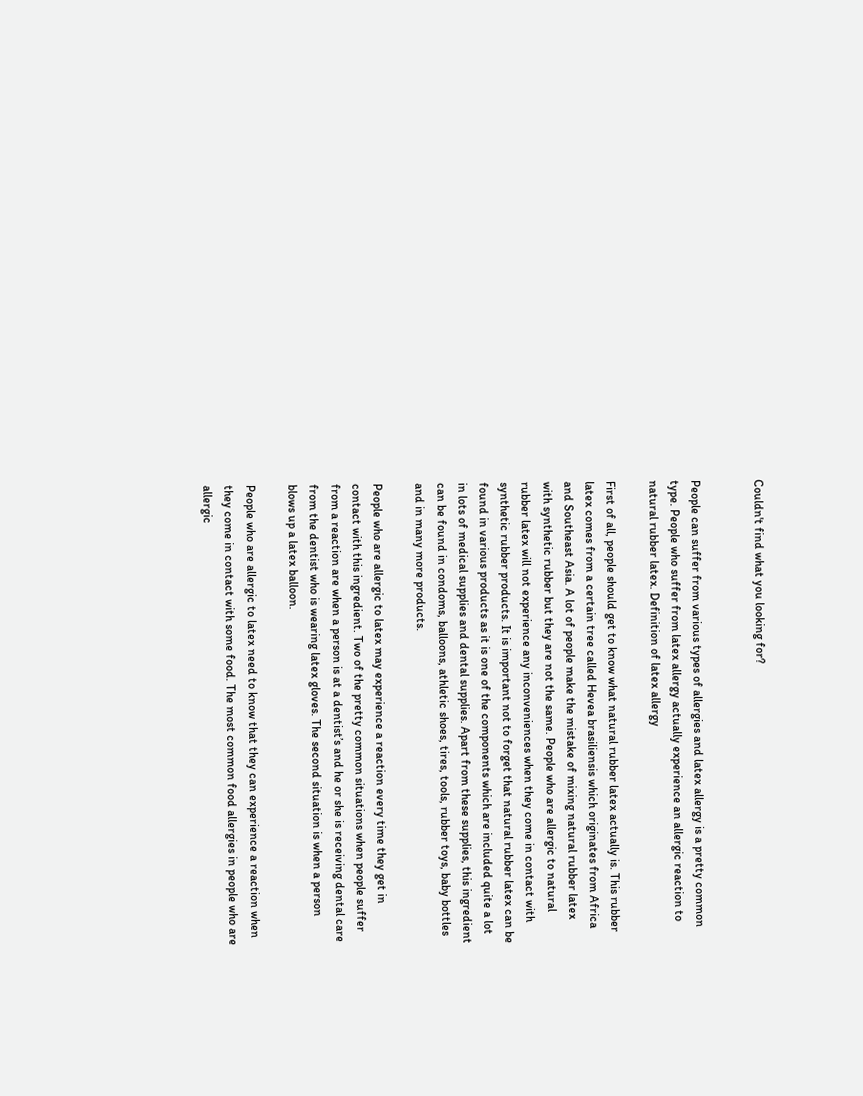Couldn't find what you looking for?


People can suffer from various types of allergies and latex allergy is a pretty common type. People who suffer from latex allergy actually experience an allergic reaction to natural rubber latex. Definition of latex allergy

First of all, people should get to know what natural rubber latex actually is. This rubber latex comes from a certain tree called Hevea brasiliensis which originates from Africa and Southeast Asia. A lot of people make the mistake of mixing natural rubber latex with synthetic rubber but they are not the same. People who are allergic to natural rubber latex will not experience any inconveniences when they come in contact with synthetic rubber products. It is important not to forget that natural rubber latex can be found in various products as it is one of the components which are included quite a lot in lots of medical supplies and dental supplies. Apart from these supplies, this ingredient can be found in condoms, balloons, athletic shoes, tires, tools, rubber toys, baby bottles and in many more products.

People who are allergic to latex may experience a reaction every time they get in contact with this ingredient. Two of the pretty common situations when people suffer from a reaction are when a person is at a dentist’s and he or she is receiving dental care from the dentist who is wearing latex gloves. The second situation is when a person blows up a latex balloon.

People who are allergic to latex need to know that they can experience a reaction when they come in contact with some food. The most common food allergies in people who are allergic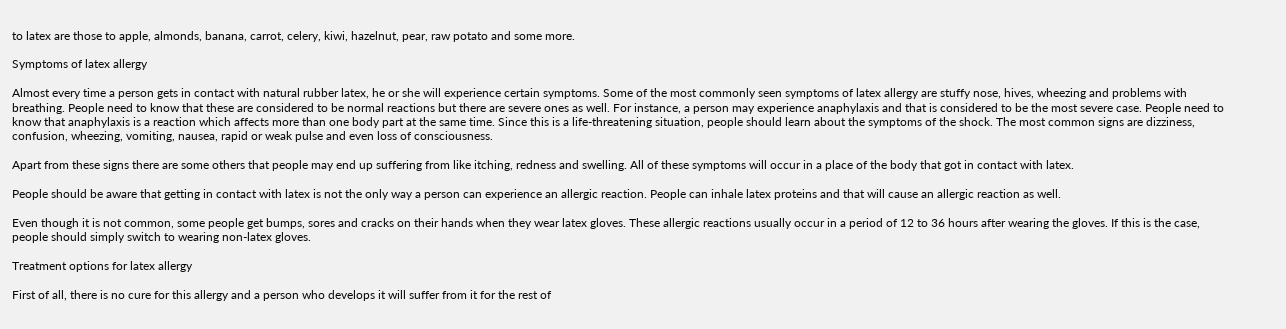to latex are those to apple, almonds, banana, carrot, celery, kiwi, hazelnut, pear, raw potato and some more.

Symptoms of latex allergy

Almost every time a person gets in contact with natural rubber latex, he or she will experience certain symptoms. Some of the most commonly seen symptoms of latex allergy are stuffy nose, hives, wheezing and problems with breathing. People need to know that these are considered to be normal reactions but there are severe ones as well. For instance, a person may experience anaphylaxis and that is considered to be the most severe case. People need to know that anaphylaxis is a reaction which affects more than one body part at the same time. Since this is a life-threatening situation, people should learn about the symptoms of the shock. The most common signs are dizziness, confusion, wheezing, vomiting, nausea, rapid or weak pulse and even loss of consciousness.

Apart from these signs there are some others that people may end up suffering from like itching, redness and swelling. All of these symptoms will occur in a place of the body that got in contact with latex.

People should be aware that getting in contact with latex is not the only way a person can experience an allergic reaction. People can inhale latex proteins and that will cause an allergic reaction as well.

Even though it is not common, some people get bumps, sores and cracks on their hands when they wear latex gloves. These allergic reactions usually occur in a period of 12 to 36 hours after wearing the gloves. If this is the case, people should simply switch to wearing non-latex gloves.

Treatment options for latex allergy

First of all, there is no cure for this allergy and a person who develops it will suffer from it for the rest of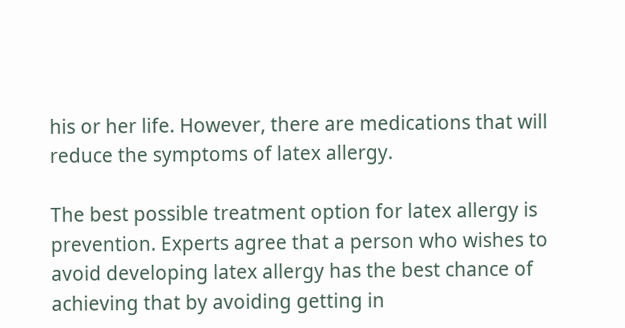his or her life. However, there are medications that will reduce the symptoms of latex allergy.

The best possible treatment option for latex allergy is prevention. Experts agree that a person who wishes to avoid developing latex allergy has the best chance of achieving that by avoiding getting in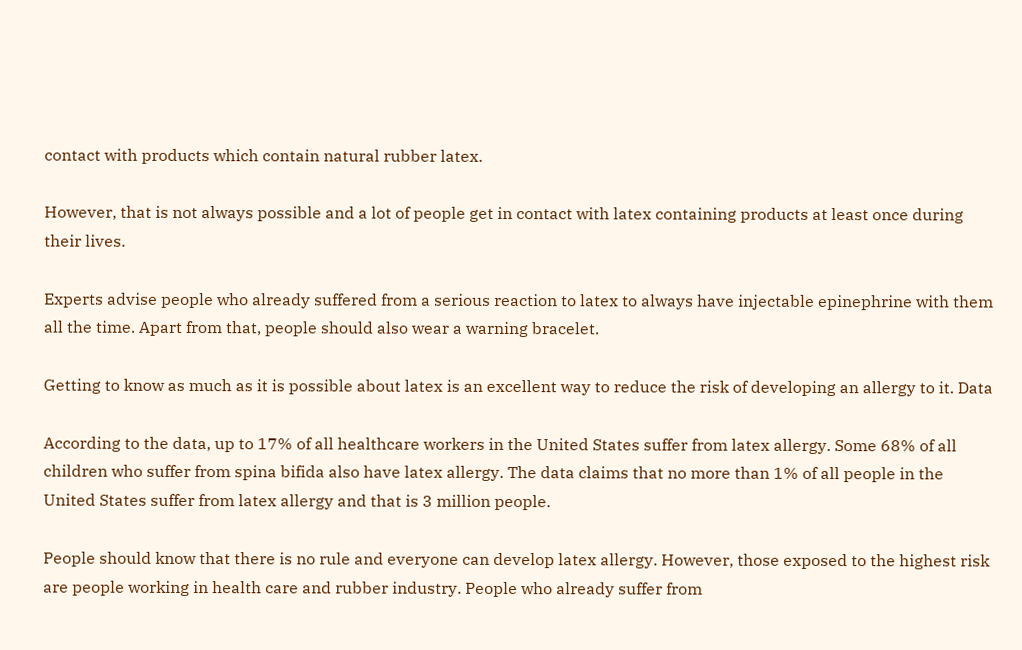contact with products which contain natural rubber latex.

However, that is not always possible and a lot of people get in contact with latex containing products at least once during their lives.

Experts advise people who already suffered from a serious reaction to latex to always have injectable epinephrine with them all the time. Apart from that, people should also wear a warning bracelet.

Getting to know as much as it is possible about latex is an excellent way to reduce the risk of developing an allergy to it. Data

According to the data, up to 17% of all healthcare workers in the United States suffer from latex allergy. Some 68% of all children who suffer from spina bifida also have latex allergy. The data claims that no more than 1% of all people in the United States suffer from latex allergy and that is 3 million people.

People should know that there is no rule and everyone can develop latex allergy. However, those exposed to the highest risk are people working in health care and rubber industry. People who already suffer from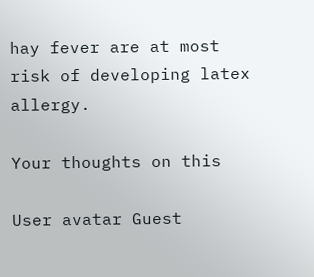hay fever are at most risk of developing latex allergy.

Your thoughts on this

User avatar Guest